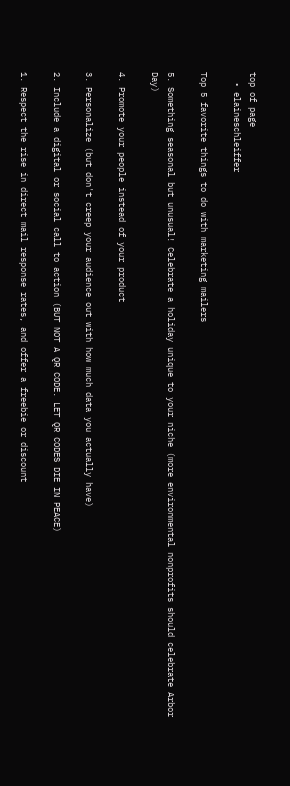top of page
  • elaineschleiffer

Top 5 favorite things to do with marketing mailers

5. Something seasonal but unusual! Celebrate a holiday unique to your niche (more environmental nonprofits should celebrate Arbor Day)

4. Promote your people instead of your product

3. Personalize (but don't creep your audience out with how much data you actually have)

2. Include a digital or social call to action (BUT NOT A QR CODE. LET QR CODES DIE IN PEACE)

1. Respect the rise in direct mail response rates, and offer a freebie or discount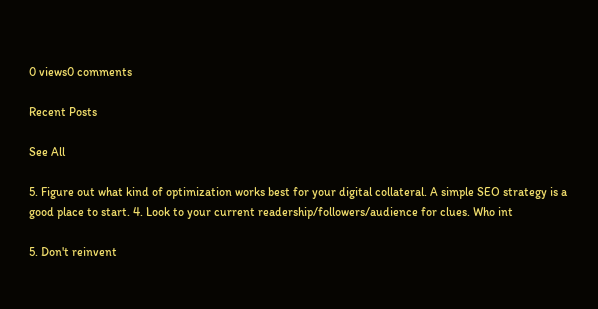0 views0 comments

Recent Posts

See All

5. Figure out what kind of optimization works best for your digital collateral. A simple SEO strategy is a good place to start. 4. Look to your current readership/followers/audience for clues. Who int

5. Don't reinvent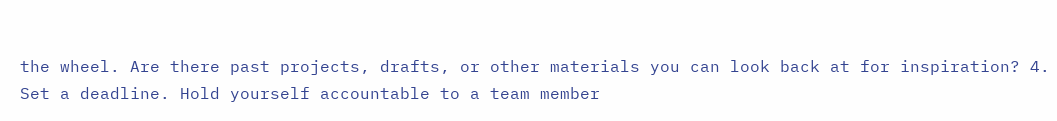the wheel. Are there past projects, drafts, or other materials you can look back at for inspiration? 4. Set a deadline. Hold yourself accountable to a team member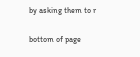by asking them to r

bottom of page